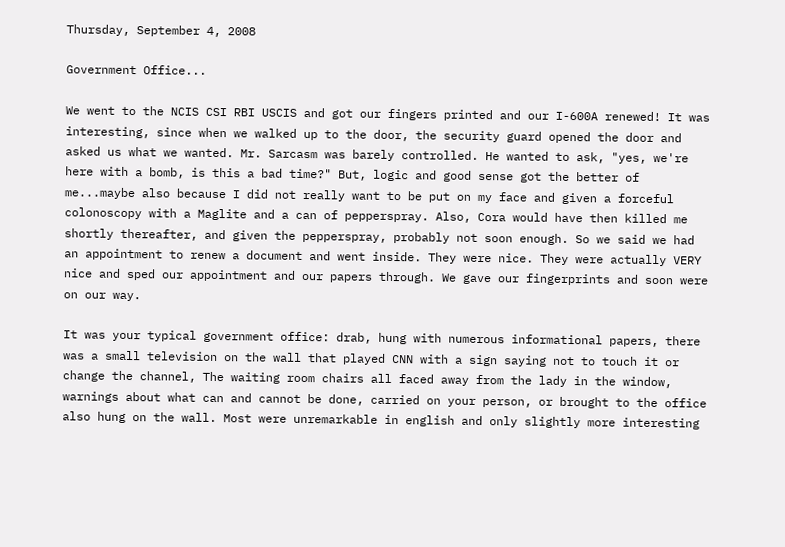Thursday, September 4, 2008

Government Office...

We went to the NCIS CSI RBI USCIS and got our fingers printed and our I-600A renewed! It was interesting, since when we walked up to the door, the security guard opened the door and asked us what we wanted. Mr. Sarcasm was barely controlled. He wanted to ask, "yes, we're here with a bomb, is this a bad time?" But, logic and good sense got the better of me...maybe also because I did not really want to be put on my face and given a forceful colonoscopy with a Maglite and a can of pepperspray. Also, Cora would have then killed me shortly thereafter, and given the pepperspray, probably not soon enough. So we said we had an appointment to renew a document and went inside. They were nice. They were actually VERY nice and sped our appointment and our papers through. We gave our fingerprints and soon were on our way.

It was your typical government office: drab, hung with numerous informational papers, there was a small television on the wall that played CNN with a sign saying not to touch it or change the channel, The waiting room chairs all faced away from the lady in the window, warnings about what can and cannot be done, carried on your person, or brought to the office also hung on the wall. Most were unremarkable in english and only slightly more interesting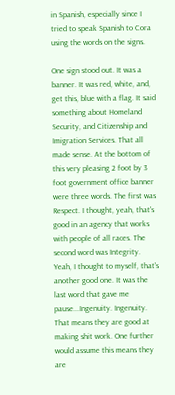in Spanish, especially since I tried to speak Spanish to Cora using the words on the signs.

One sign stood out. It was a banner. It was red, white, and, get this, blue with a flag. It said something about Homeland Security, and Citizenship and Imigration Services. That all made sense. At the bottom of this very pleasing 2 foot by 3 foot government office banner were three words. The first was Respect. I thought, yeah, that's good in an agency that works with people of all races. The second word was Integrity. Yeah, I thought to myself, that's another good one. It was the last word that gave me pause...Ingenuity. Ingenuity. That means they are good at making shit work. One further would assume this means they are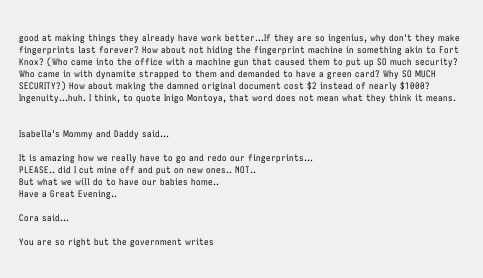good at making things they already have work better...If they are so ingenius, why don't they make fingerprints last forever? How about not hiding the fingerprint machine in something akin to Fort Knox? (Who came into the office with a machine gun that caused them to put up SO much security? Who came in with dynamite strapped to them and demanded to have a green card? Why SO MUCH SECURITY?) How about making the damned original document cost $2 instead of nearly $1000? Ingenuity...huh. I think, to quote Inigo Montoya, that word does not mean what they think it means.


Isabella's Mommy and Daddy said...

It is amazing how we really have to go and redo our fingerprints...
PLEASE.. did I cut mine off and put on new ones.. NOT..
But what we will do to have our babies home..
Have a Great Evening..

Cora said...

You are so right but the government writes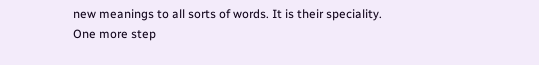new meanings to all sorts of words. It is their speciality.
One more step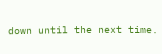down until the next time.